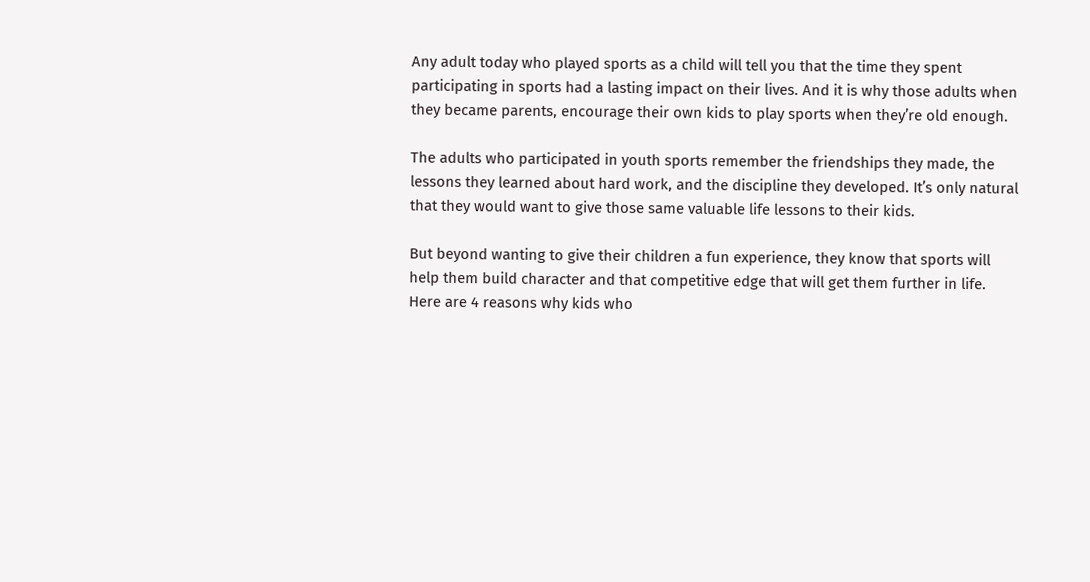Any adult today who played sports as a child will tell you that the time they spent participating in sports had a lasting impact on their lives. And it is why those adults when they became parents, encourage their own kids to play sports when they’re old enough.

The adults who participated in youth sports remember the friendships they made, the lessons they learned about hard work, and the discipline they developed. It’s only natural that they would want to give those same valuable life lessons to their kids.

But beyond wanting to give their children a fun experience, they know that sports will help them build character and that competitive edge that will get them further in life. Here are 4 reasons why kids who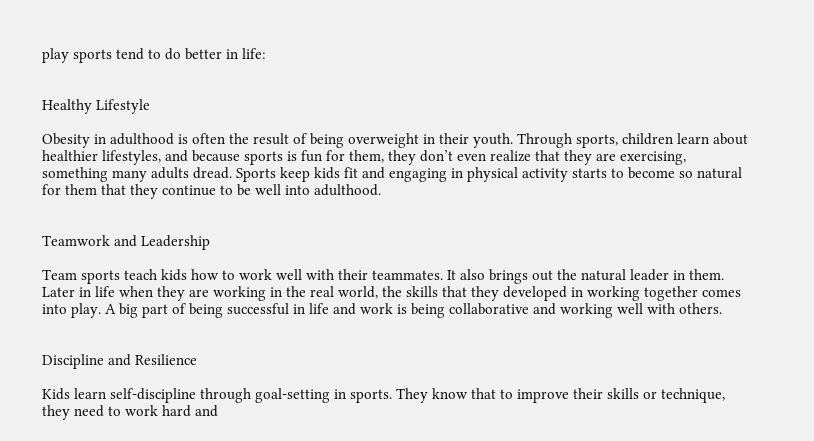play sports tend to do better in life:


Healthy Lifestyle

Obesity in adulthood is often the result of being overweight in their youth. Through sports, children learn about healthier lifestyles, and because sports is fun for them, they don’t even realize that they are exercising, something many adults dread. Sports keep kids fit and engaging in physical activity starts to become so natural for them that they continue to be well into adulthood.


Teamwork and Leadership

Team sports teach kids how to work well with their teammates. It also brings out the natural leader in them. Later in life when they are working in the real world, the skills that they developed in working together comes into play. A big part of being successful in life and work is being collaborative and working well with others.


Discipline and Resilience

Kids learn self-discipline through goal-setting in sports. They know that to improve their skills or technique, they need to work hard and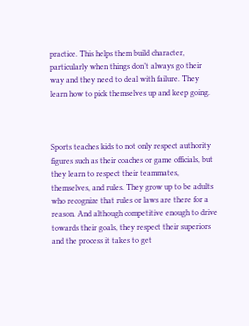practice. This helps them build character, particularly when things don’t always go their way and they need to deal with failure. They learn how to pick themselves up and keep going.



Sports teaches kids to not only respect authority figures such as their coaches or game officials, but they learn to respect their teammates, themselves, and rules. They grow up to be adults who recognize that rules or laws are there for a reason. And although competitive enough to drive towards their goals, they respect their superiors and the process it takes to get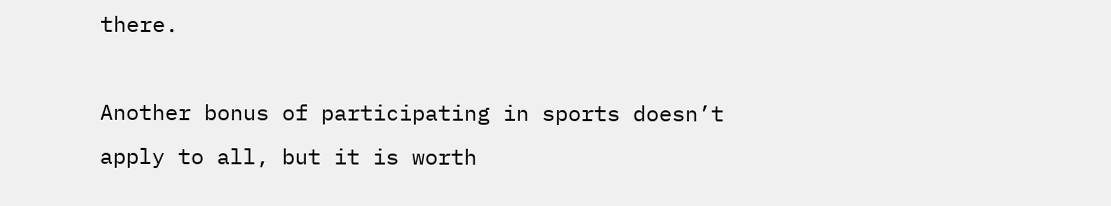there.

Another bonus of participating in sports doesn’t apply to all, but it is worth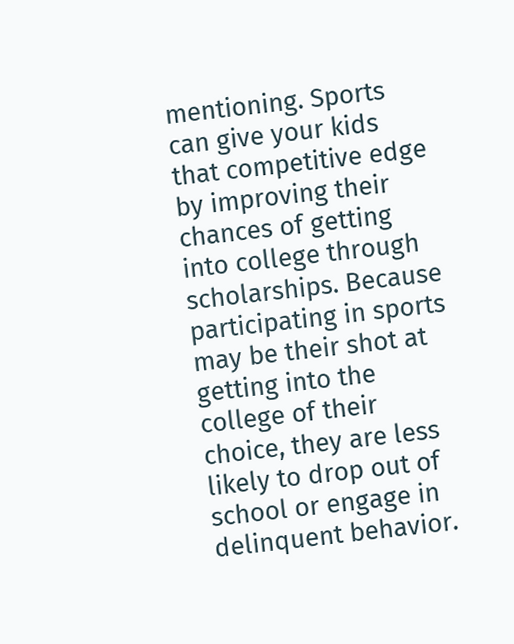mentioning. Sports can give your kids that competitive edge by improving their chances of getting into college through scholarships. Because participating in sports may be their shot at getting into the college of their choice, they are less likely to drop out of school or engage in delinquent behavior.